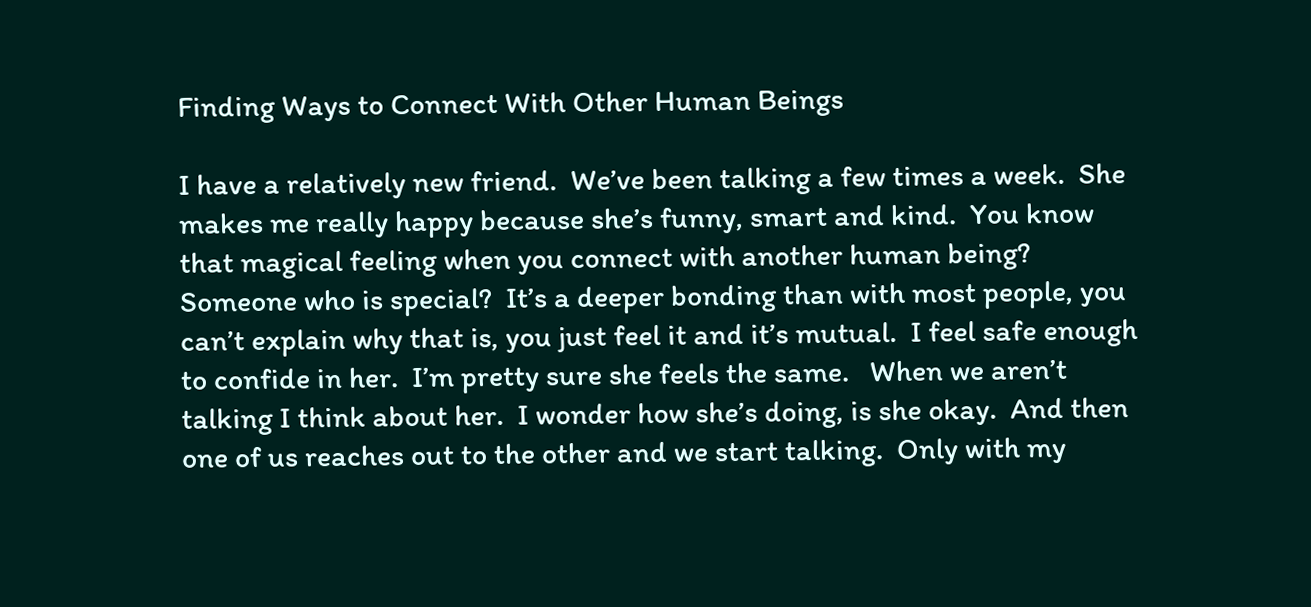Finding Ways to Connect With Other Human Beings

I have a relatively new friend.  We’ve been talking a few times a week.  She makes me really happy because she’s funny, smart and kind.  You know that magical feeling when you connect with another human being?  Someone who is special?  It’s a deeper bonding than with most people, you can’t explain why that is, you just feel it and it’s mutual.  I feel safe enough to confide in her.  I’m pretty sure she feels the same.   When we aren’t talking I think about her.  I wonder how she’s doing, is she okay.  And then one of us reaches out to the other and we start talking.  Only with my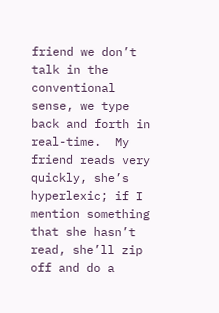friend we don’t talk in the conventional sense, we type back and forth in real-time.  My friend reads very quickly, she’s hyperlexic; if I mention something that she hasn’t read, she’ll zip off and do a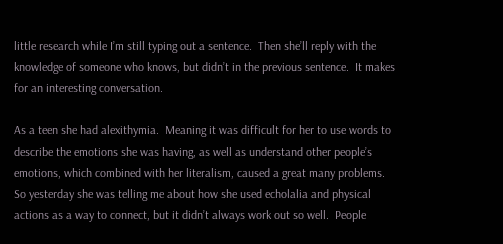little research while I’m still typing out a sentence.  Then she’ll reply with the knowledge of someone who knows, but didn’t in the previous sentence.  It makes for an interesting conversation.

As a teen she had alexithymia.  Meaning it was difficult for her to use words to describe the emotions she was having, as well as understand other people’s emotions, which combined with her literalism, caused a great many problems.  So yesterday she was telling me about how she used echolalia and physical actions as a way to connect, but it didn’t always work out so well.  People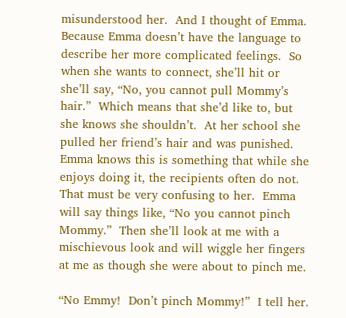misunderstood her.  And I thought of Emma.  Because Emma doesn’t have the language to describe her more complicated feelings.  So when she wants to connect, she’ll hit or she’ll say, “No, you cannot pull Mommy’s hair.”  Which means that she’d like to, but she knows she shouldn’t.  At her school she pulled her friend’s hair and was punished.  Emma knows this is something that while she enjoys doing it, the recipients often do not.  That must be very confusing to her.  Emma will say things like, “No you cannot pinch Mommy.”  Then she’ll look at me with a mischievous look and will wiggle her fingers at me as though she were about to pinch me.

“No Emmy!  Don’t pinch Mommy!”  I tell her.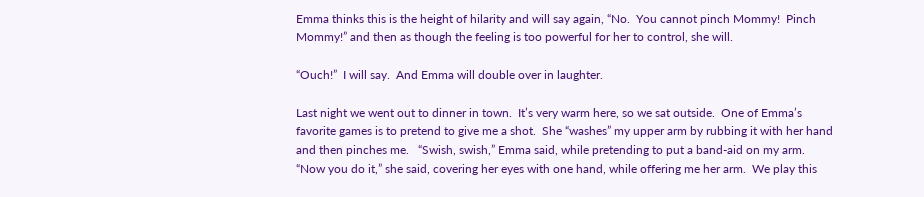Emma thinks this is the height of hilarity and will say again, “No.  You cannot pinch Mommy!  Pinch Mommy!” and then as though the feeling is too powerful for her to control, she will.

“Ouch!”  I will say.  And Emma will double over in laughter.

Last night we went out to dinner in town.  It’s very warm here, so we sat outside.  One of Emma’s favorite games is to pretend to give me a shot.  She “washes” my upper arm by rubbing it with her hand and then pinches me.   “Swish, swish,” Emma said, while pretending to put a band-aid on my arm.   “Now you do it,” she said, covering her eyes with one hand, while offering me her arm.  We play this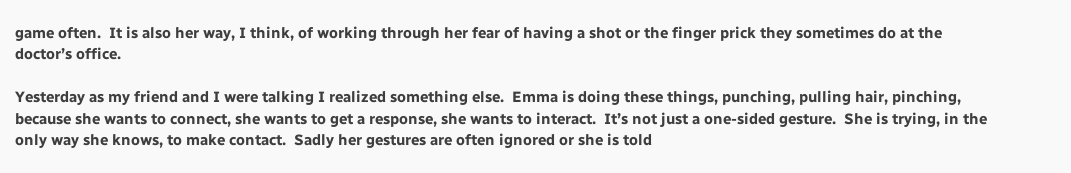game often.  It is also her way, I think, of working through her fear of having a shot or the finger prick they sometimes do at the doctor’s office.

Yesterday as my friend and I were talking I realized something else.  Emma is doing these things, punching, pulling hair, pinching, because she wants to connect, she wants to get a response, she wants to interact.  It’s not just a one-sided gesture.  She is trying, in the only way she knows, to make contact.  Sadly her gestures are often ignored or she is told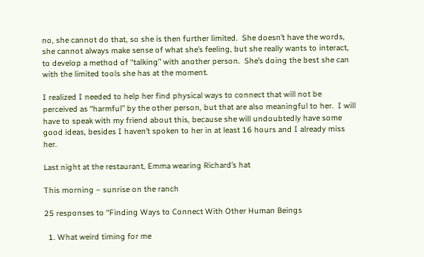no, she cannot do that, so she is then further limited.  She doesn’t have the words, she cannot always make sense of what she’s feeling, but she really wants to interact, to develop a method of “talking” with another person.  She’s doing the best she can with the limited tools she has at the moment.

I realized I needed to help her find physical ways to connect that will not be perceived as “harmful” by the other person, but that are also meaningful to her.  I will have to speak with my friend about this, because she will undoubtedly have some good ideas, besides I haven’t spoken to her in at least 16 hours and I already miss her.

Last night at the restaurant, Emma wearing Richard’s hat

This morning – sunrise on the ranch

25 responses to “Finding Ways to Connect With Other Human Beings

  1. What weird timing for me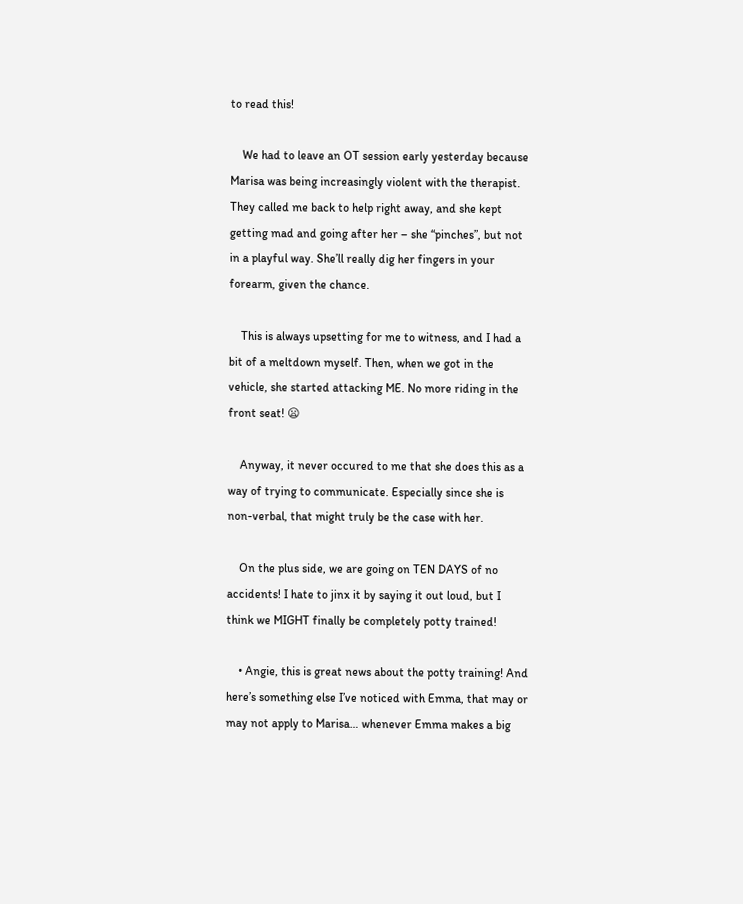to read this!

    We had to leave an OT session early yesterday because Marisa was being increasingly violent with the therapist. They called me back to help right away, and she kept getting mad and going after her – she “pinches”, but not in a playful way. She’ll really dig her fingers in your forearm, given the chance.

    This is always upsetting for me to witness, and I had a bit of a meltdown myself. Then, when we got in the vehicle, she started attacking ME. No more riding in the front seat! 😦

    Anyway, it never occured to me that she does this as a way of trying to communicate. Especially since she is non-verbal, that might truly be the case with her.

    On the plus side, we are going on TEN DAYS of no accidents! I hate to jinx it by saying it out loud, but I think we MIGHT finally be completely potty trained!

    • Angie, this is great news about the potty training! And here’s something else I’ve noticed with Emma, that may or may not apply to Marisa… whenever Emma makes a big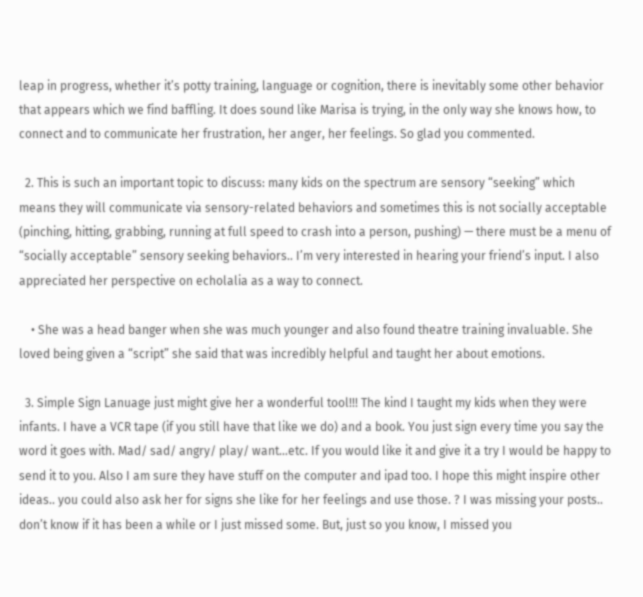leap in progress, whether it’s potty training, language or cognition, there is inevitably some other behavior that appears which we find baffling. It does sound like Marisa is trying, in the only way she knows how, to connect and to communicate her frustration, her anger, her feelings. So glad you commented.

  2. This is such an important topic to discuss: many kids on the spectrum are sensory “seeking” which means they will communicate via sensory-related behaviors and sometimes this is not socially acceptable (pinching, hitting, grabbing, running at full speed to crash into a person, pushing) — there must be a menu of “socially acceptable” sensory seeking behaviors.. I’m very interested in hearing your friend’s input. I also appreciated her perspective on echolalia as a way to connect.

    • She was a head banger when she was much younger and also found theatre training invaluable. She loved being given a “script” she said that was incredibly helpful and taught her about emotions.

  3. Simple Sign Lanuage just might give her a wonderful tool!!! The kind I taught my kids when they were infants. I have a VCR tape (if you still have that like we do) and a book. You just sign every time you say the word it goes with. Mad/ sad/ angry/ play/ want…etc. If you would like it and give it a try I would be happy to send it to you. Also I am sure they have stuff on the computer and ipad too. I hope this might inspire other ideas.. you could also ask her for signs she like for her feelings and use those. ? I was missing your posts.. don’t know if it has been a while or I just missed some. But, just so you know, I missed you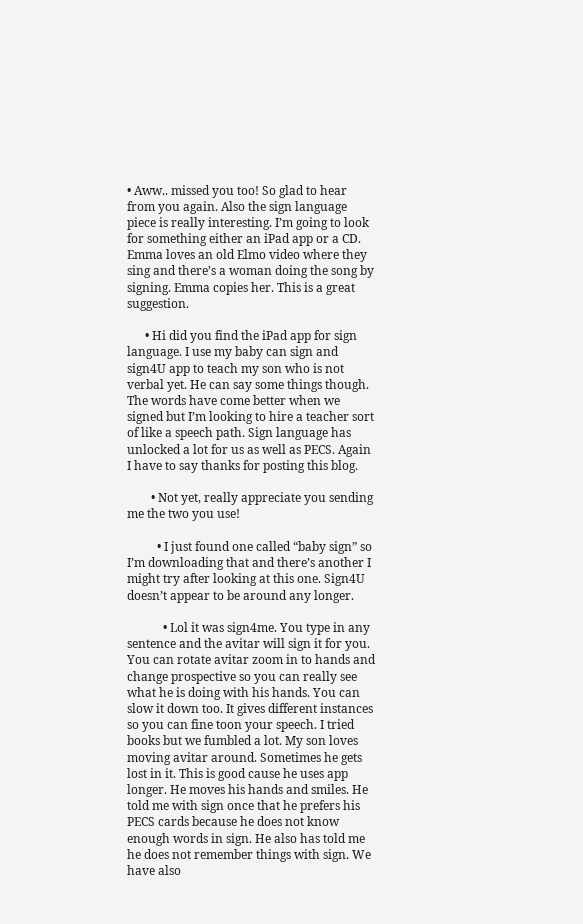• Aww.. missed you too! So glad to hear from you again. Also the sign language piece is really interesting. I’m going to look for something either an iPad app or a CD. Emma loves an old Elmo video where they sing and there’s a woman doing the song by signing. Emma copies her. This is a great suggestion.

      • Hi did you find the iPad app for sign language. I use my baby can sign and sign4U app to teach my son who is not verbal yet. He can say some things though. The words have come better when we signed but I’m looking to hire a teacher sort of like a speech path. Sign language has unlocked a lot for us as well as PECS. Again I have to say thanks for posting this blog.

        • Not yet, really appreciate you sending me the two you use!

          • I just found one called “baby sign” so I’m downloading that and there’s another I might try after looking at this one. Sign4U doesn’t appear to be around any longer.

            • Lol it was sign4me. You type in any sentence and the avitar will sign it for you. You can rotate avitar zoom in to hands and change prospective so you can really see what he is doing with his hands. You can slow it down too. It gives different instances so you can fine toon your speech. I tried books but we fumbled a lot. My son loves moving avitar around. Sometimes he gets lost in it. This is good cause he uses app longer. He moves his hands and smiles. He told me with sign once that he prefers his PECS cards because he does not know enough words in sign. He also has told me he does not remember things with sign. We have also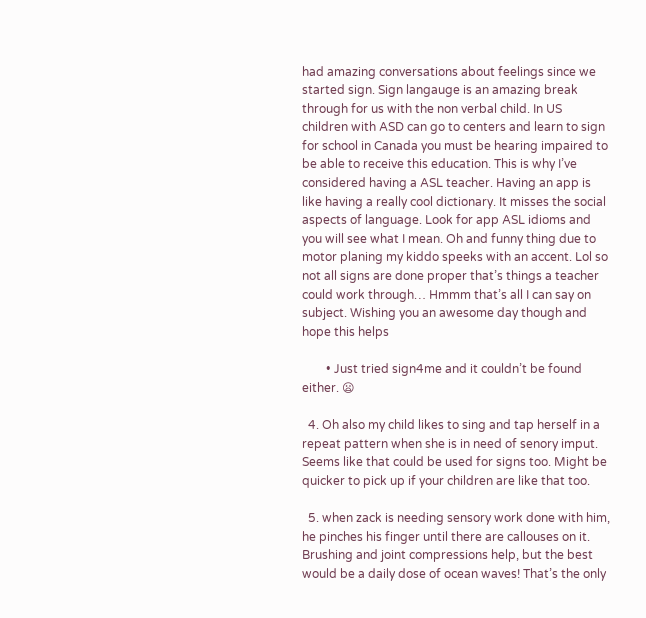had amazing conversations about feelings since we started sign. Sign langauge is an amazing break through for us with the non verbal child. In US children with ASD can go to centers and learn to sign for school in Canada you must be hearing impaired to be able to receive this education. This is why I’ve considered having a ASL teacher. Having an app is like having a really cool dictionary. It misses the social aspects of language. Look for app ASL idioms and you will see what I mean. Oh and funny thing due to motor planing my kiddo speeks with an accent. Lol so not all signs are done proper that’s things a teacher could work through… Hmmm that’s all I can say on subject. Wishing you an awesome day though and hope this helps

        • Just tried sign4me and it couldn’t be found either. 😦

  4. Oh also my child likes to sing and tap herself in a repeat pattern when she is in need of senory imput. Seems like that could be used for signs too. Might be quicker to pick up if your children are like that too.

  5. when zack is needing sensory work done with him, he pinches his finger until there are callouses on it. Brushing and joint compressions help, but the best would be a daily dose of ocean waves! That’s the only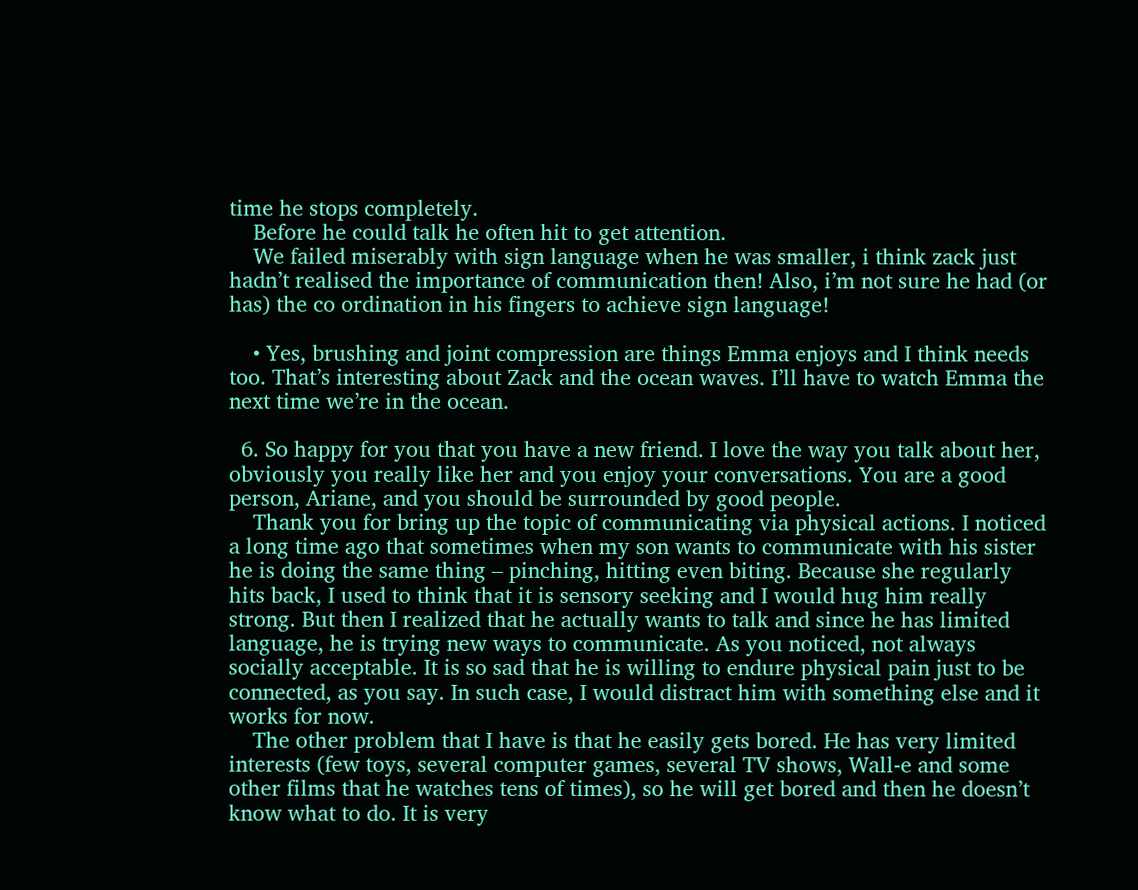time he stops completely.
    Before he could talk he often hit to get attention.
    We failed miserably with sign language when he was smaller, i think zack just hadn’t realised the importance of communication then! Also, i’m not sure he had (or has) the co ordination in his fingers to achieve sign language!

    • Yes, brushing and joint compression are things Emma enjoys and I think needs too. That’s interesting about Zack and the ocean waves. I’ll have to watch Emma the next time we’re in the ocean.

  6. So happy for you that you have a new friend. I love the way you talk about her, obviously you really like her and you enjoy your conversations. You are a good person, Ariane, and you should be surrounded by good people.
    Thank you for bring up the topic of communicating via physical actions. I noticed a long time ago that sometimes when my son wants to communicate with his sister he is doing the same thing – pinching, hitting even biting. Because she regularly hits back, I used to think that it is sensory seeking and I would hug him really strong. But then I realized that he actually wants to talk and since he has limited language, he is trying new ways to communicate. As you noticed, not always socially acceptable. It is so sad that he is willing to endure physical pain just to be connected, as you say. In such case, I would distract him with something else and it works for now.
    The other problem that I have is that he easily gets bored. He has very limited interests (few toys, several computer games, several TV shows, Wall-e and some other films that he watches tens of times), so he will get bored and then he doesn’t know what to do. It is very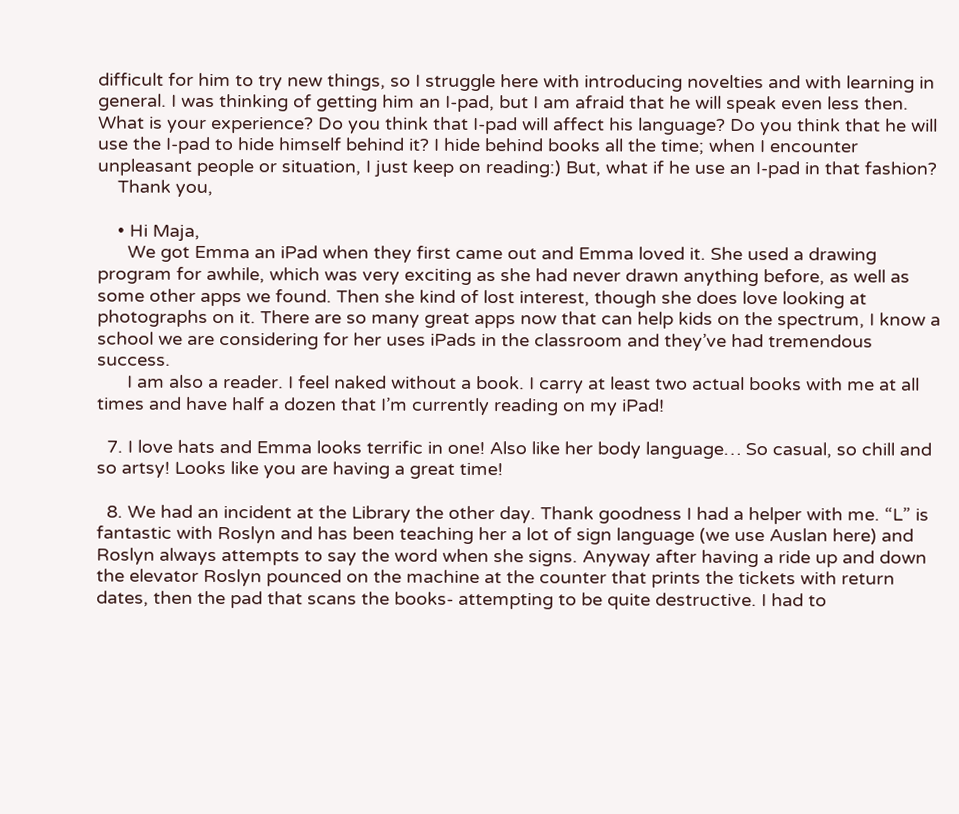difficult for him to try new things, so I struggle here with introducing novelties and with learning in general. I was thinking of getting him an I-pad, but I am afraid that he will speak even less then. What is your experience? Do you think that I-pad will affect his language? Do you think that he will use the I-pad to hide himself behind it? I hide behind books all the time; when I encounter unpleasant people or situation, I just keep on reading:) But, what if he use an I-pad in that fashion?
    Thank you,

    • Hi Maja,
      We got Emma an iPad when they first came out and Emma loved it. She used a drawing program for awhile, which was very exciting as she had never drawn anything before, as well as some other apps we found. Then she kind of lost interest, though she does love looking at photographs on it. There are so many great apps now that can help kids on the spectrum, I know a school we are considering for her uses iPads in the classroom and they’ve had tremendous success.
      I am also a reader. I feel naked without a book. I carry at least two actual books with me at all times and have half a dozen that I’m currently reading on my iPad!

  7. I love hats and Emma looks terrific in one! Also like her body language… So casual, so chill and so artsy! Looks like you are having a great time!

  8. We had an incident at the Library the other day. Thank goodness I had a helper with me. “L” is fantastic with Roslyn and has been teaching her a lot of sign language (we use Auslan here) and Roslyn always attempts to say the word when she signs. Anyway after having a ride up and down the elevator Roslyn pounced on the machine at the counter that prints the tickets with return dates, then the pad that scans the books- attempting to be quite destructive. I had to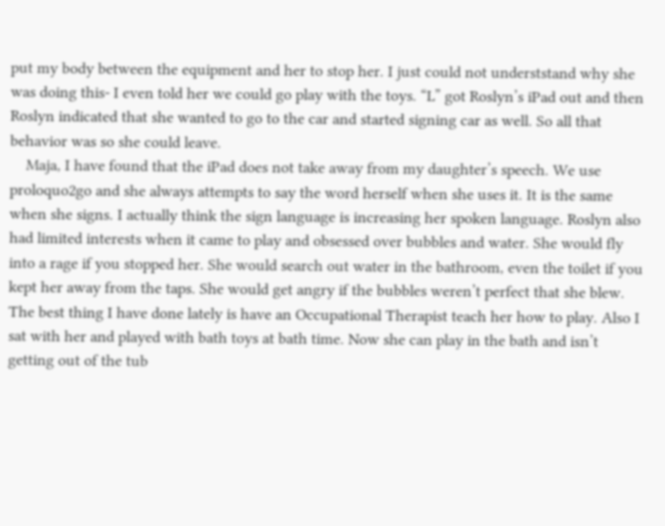put my body between the equipment and her to stop her. I just could not underststand why she was doing this- I even told her we could go play with the toys. “L” got Roslyn’s iPad out and then Roslyn indicated that she wanted to go to the car and started signing car as well. So all that behavior was so she could leave.
    Maja, I have found that the iPad does not take away from my daughter’s speech. We use proloquo2go and she always attempts to say the word herself when she uses it. It is the same when she signs. I actually think the sign language is increasing her spoken language. Roslyn also had limited interests when it came to play and obsessed over bubbles and water. She would fly into a rage if you stopped her. She would search out water in the bathroom, even the toilet if you kept her away from the taps. She would get angry if the bubbles weren’t perfect that she blew. The best thing I have done lately is have an Occupational Therapist teach her how to play. Also I sat with her and played with bath toys at bath time. Now she can play in the bath and isn’t getting out of the tub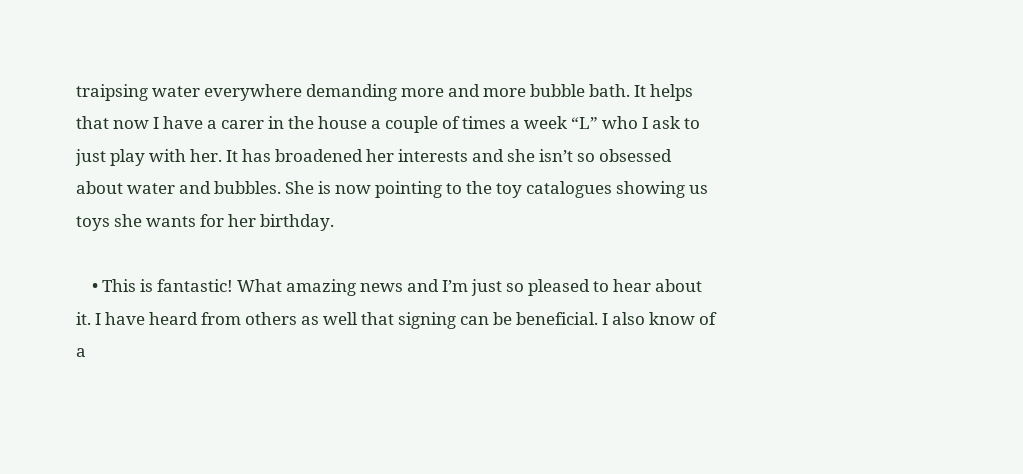traipsing water everywhere demanding more and more bubble bath. It helps that now I have a carer in the house a couple of times a week “L” who I ask to just play with her. It has broadened her interests and she isn’t so obsessed about water and bubbles. She is now pointing to the toy catalogues showing us toys she wants for her birthday.

    • This is fantastic! What amazing news and I’m just so pleased to hear about it. I have heard from others as well that signing can be beneficial. I also know of a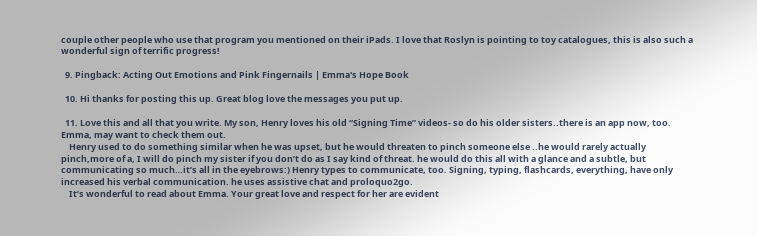couple other people who use that program you mentioned on their iPads. I love that Roslyn is pointing to toy catalogues, this is also such a wonderful sign of terrific progress!

  9. Pingback: Acting Out Emotions and Pink Fingernails | Emma's Hope Book

  10. Hi thanks for posting this up. Great blog love the messages you put up.

  11. Love this and all that you write. My son, Henry loves his old “Signing Time” videos- so do his older sisters..there is an app now, too. Emma, may want to check them out.
    Henry used to do something similar when he was upset, but he would threaten to pinch someone else ..he would rarely actually pinch,more of a, I will do pinch my sister if you don’t do as I say kind of threat. he would do this all with a glance and a subtle, but communicating so much…it’s all in the eyebrows:) Henry types to communicate, too. Signing, typing, flashcards, everything, have only increased his verbal communication. he uses assistive chat and proloquo2go.
    It’s wonderful to read about Emma. Your great love and respect for her are evident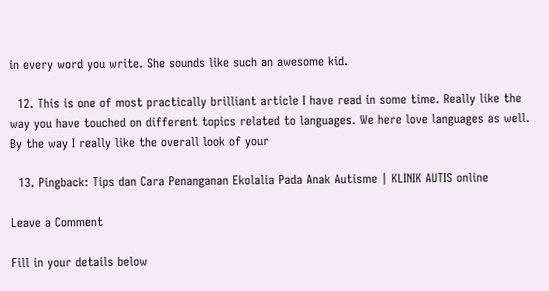in every word you write. She sounds like such an awesome kid.

  12. This is one of most practically brilliant article I have read in some time. Really like the way you have touched on different topics related to languages. We here love languages as well. By the way I really like the overall look of your

  13. Pingback: Tips dan Cara Penanganan Ekolalia Pada Anak Autisme | KLINIK AUTIS online

Leave a Comment

Fill in your details below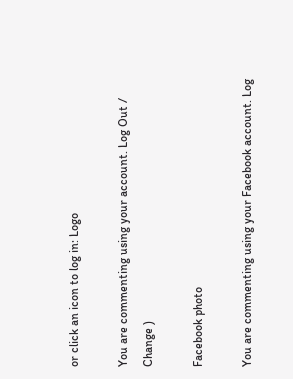or click an icon to log in: Logo

You are commenting using your account. Log Out /  Change )

Facebook photo

You are commenting using your Facebook account. Log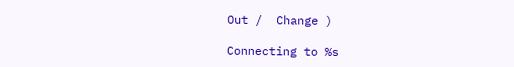Out /  Change )

Connecting to %s